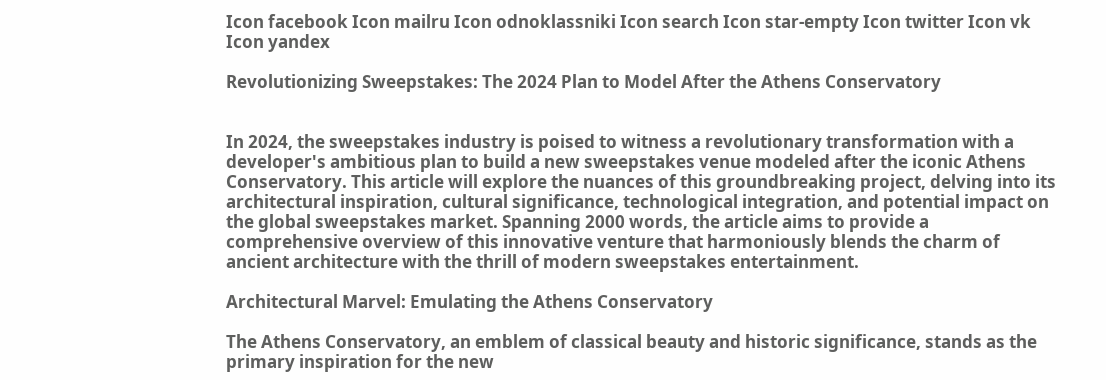Icon facebook Icon mailru Icon odnoklassniki Icon search Icon star-empty Icon twitter Icon vk Icon yandex

Revolutionizing Sweepstakes: The 2024 Plan to Model After the Athens Conservatory


In 2024, the sweepstakes industry is poised to witness a revolutionary transformation with a developer's ambitious plan to build a new sweepstakes venue modeled after the iconic Athens Conservatory. This article will explore the nuances of this groundbreaking project, delving into its architectural inspiration, cultural significance, technological integration, and potential impact on the global sweepstakes market. Spanning 2000 words, the article aims to provide a comprehensive overview of this innovative venture that harmoniously blends the charm of ancient architecture with the thrill of modern sweepstakes entertainment.

Architectural Marvel: Emulating the Athens Conservatory

The Athens Conservatory, an emblem of classical beauty and historic significance, stands as the primary inspiration for the new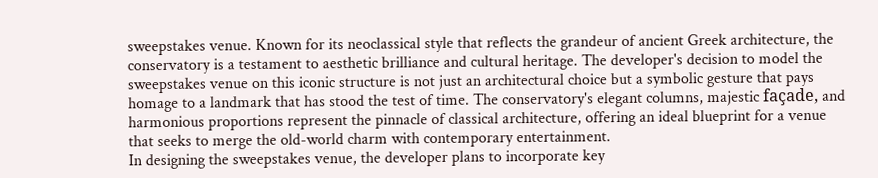sweepstakes venue. Known for its neoclassical style that reflects the grandeur of ancient Greek architecture, the conservatory is a testament to aesthetic brilliance and cultural heritage. The developer's decision to model the sweepstakes venue on this iconic structure is not just an architectural choice but a symbolic gesture that pays homage to a landmark that has stood the test of time. The conservatory's elegant columns, majestic façade, and harmonious proportions represent the pinnacle of classical architecture, offering an ideal blueprint for a venue that seeks to merge the old-world charm with contemporary entertainment.
In designing the sweepstakes venue, the developer plans to incorporate key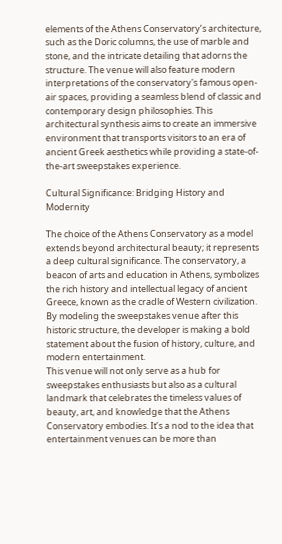elements of the Athens Conservatory’s architecture, such as the Doric columns, the use of marble and stone, and the intricate detailing that adorns the structure. The venue will also feature modern interpretations of the conservatory's famous open-air spaces, providing a seamless blend of classic and contemporary design philosophies. This architectural synthesis aims to create an immersive environment that transports visitors to an era of ancient Greek aesthetics while providing a state-of-the-art sweepstakes experience.

Cultural Significance: Bridging History and Modernity

The choice of the Athens Conservatory as a model extends beyond architectural beauty; it represents a deep cultural significance. The conservatory, a beacon of arts and education in Athens, symbolizes the rich history and intellectual legacy of ancient Greece, known as the cradle of Western civilization. By modeling the sweepstakes venue after this historic structure, the developer is making a bold statement about the fusion of history, culture, and modern entertainment.
This venue will not only serve as a hub for sweepstakes enthusiasts but also as a cultural landmark that celebrates the timeless values of beauty, art, and knowledge that the Athens Conservatory embodies. It’s a nod to the idea that entertainment venues can be more than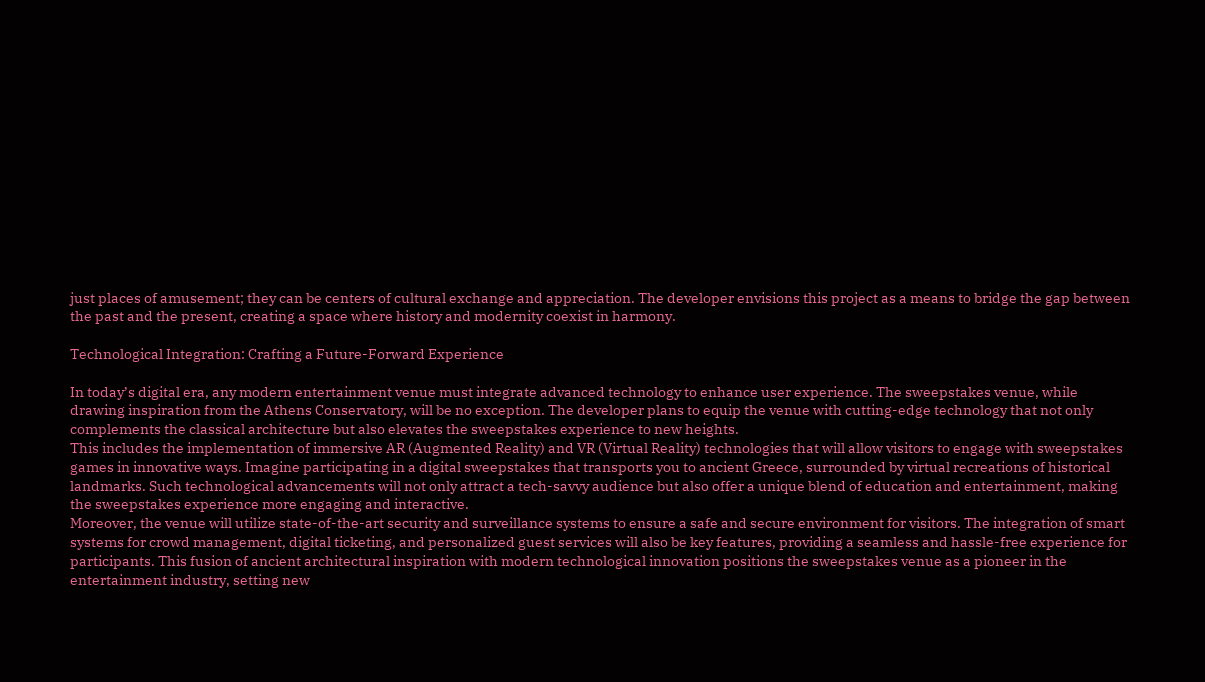just places of amusement; they can be centers of cultural exchange and appreciation. The developer envisions this project as a means to bridge the gap between the past and the present, creating a space where history and modernity coexist in harmony.

Technological Integration: Crafting a Future-Forward Experience

In today’s digital era, any modern entertainment venue must integrate advanced technology to enhance user experience. The sweepstakes venue, while drawing inspiration from the Athens Conservatory, will be no exception. The developer plans to equip the venue with cutting-edge technology that not only complements the classical architecture but also elevates the sweepstakes experience to new heights.
This includes the implementation of immersive AR (Augmented Reality) and VR (Virtual Reality) technologies that will allow visitors to engage with sweepstakes games in innovative ways. Imagine participating in a digital sweepstakes that transports you to ancient Greece, surrounded by virtual recreations of historical landmarks. Such technological advancements will not only attract a tech-savvy audience but also offer a unique blend of education and entertainment, making the sweepstakes experience more engaging and interactive.
Moreover, the venue will utilize state-of-the-art security and surveillance systems to ensure a safe and secure environment for visitors. The integration of smart systems for crowd management, digital ticketing, and personalized guest services will also be key features, providing a seamless and hassle-free experience for participants. This fusion of ancient architectural inspiration with modern technological innovation positions the sweepstakes venue as a pioneer in the entertainment industry, setting new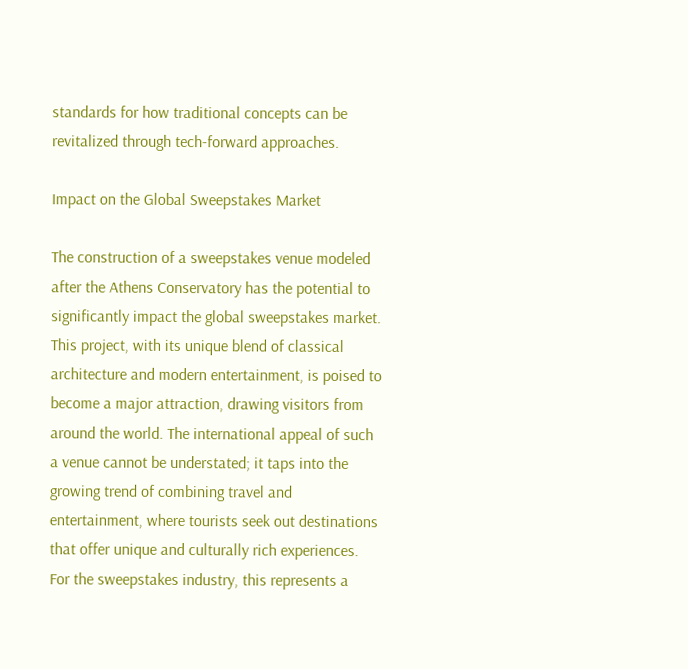standards for how traditional concepts can be revitalized through tech-forward approaches.

Impact on the Global Sweepstakes Market

The construction of a sweepstakes venue modeled after the Athens Conservatory has the potential to significantly impact the global sweepstakes market. This project, with its unique blend of classical architecture and modern entertainment, is poised to become a major attraction, drawing visitors from around the world. The international appeal of such a venue cannot be understated; it taps into the growing trend of combining travel and entertainment, where tourists seek out destinations that offer unique and culturally rich experiences.
For the sweepstakes industry, this represents a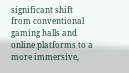significant shift from conventional gaming halls and online platforms to a more immersive,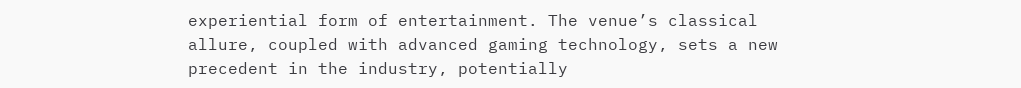experiential form of entertainment. The venue’s classical allure, coupled with advanced gaming technology, sets a new precedent in the industry, potentially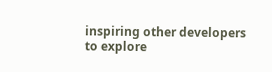inspiring other developers to explore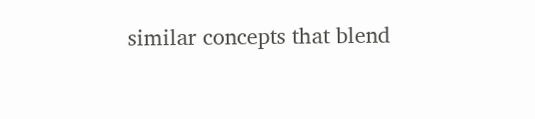similar concepts that blend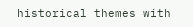historical themes with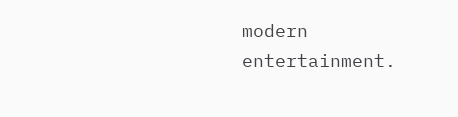modern entertainment.